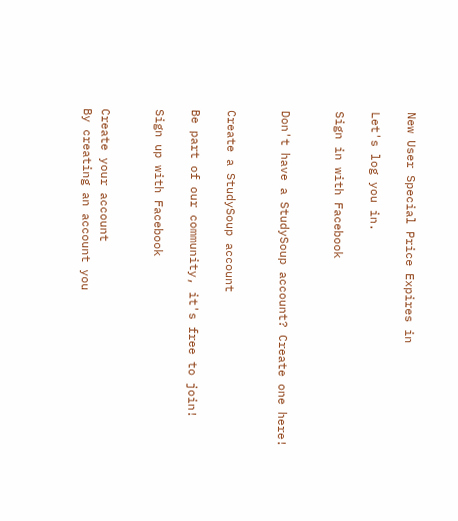New User Special Price Expires in

Let's log you in.

Sign in with Facebook


Don't have a StudySoup account? Create one here!


Create a StudySoup account

Be part of our community, it's free to join!

Sign up with Facebook


Create your account
By creating an account you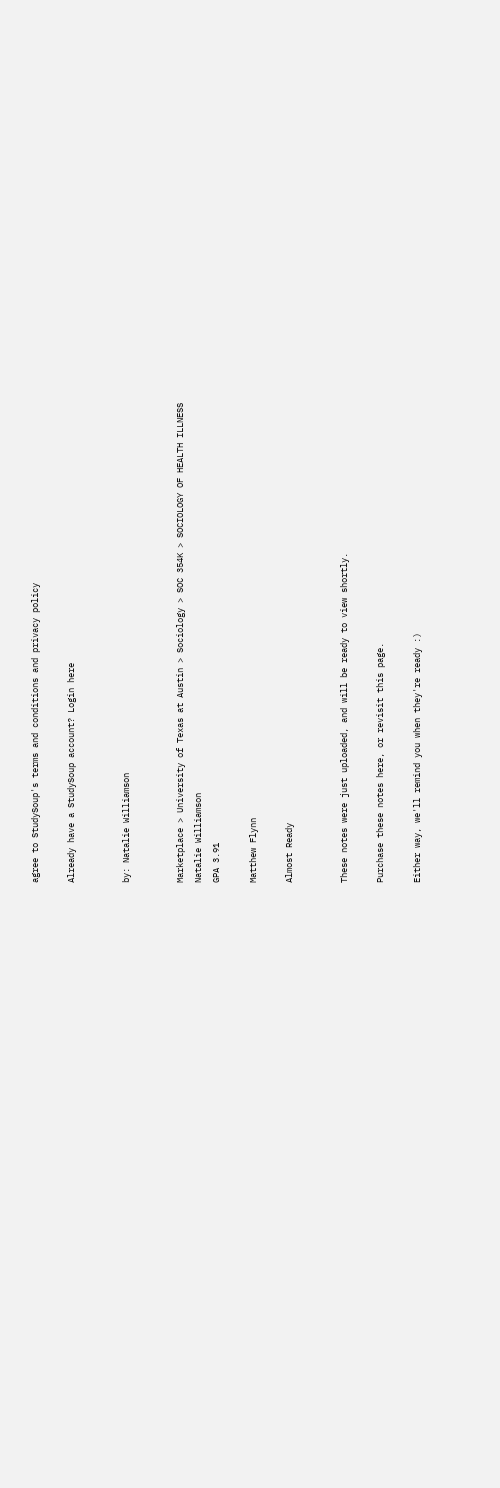agree to StudySoup's terms and conditions and privacy policy

Already have a StudySoup account? Login here


by: Natalie Williamson


Marketplace > University of Texas at Austin > Sociology > SOC 354K > SOCIOLOGY OF HEALTH ILLNESS
Natalie Williamson
GPA 3.91

Matthew Flynn

Almost Ready


These notes were just uploaded, and will be ready to view shortly.

Purchase these notes here, or revisit this page.

Either way, we'll remind you when they're ready :)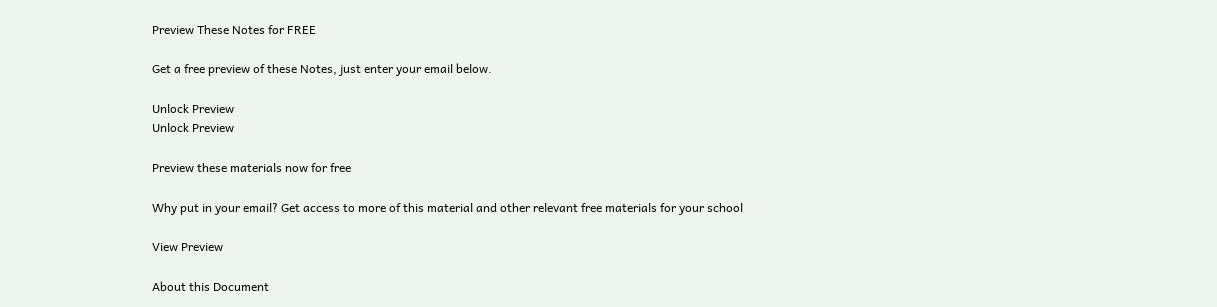Preview These Notes for FREE

Get a free preview of these Notes, just enter your email below.

Unlock Preview
Unlock Preview

Preview these materials now for free

Why put in your email? Get access to more of this material and other relevant free materials for your school

View Preview

About this Document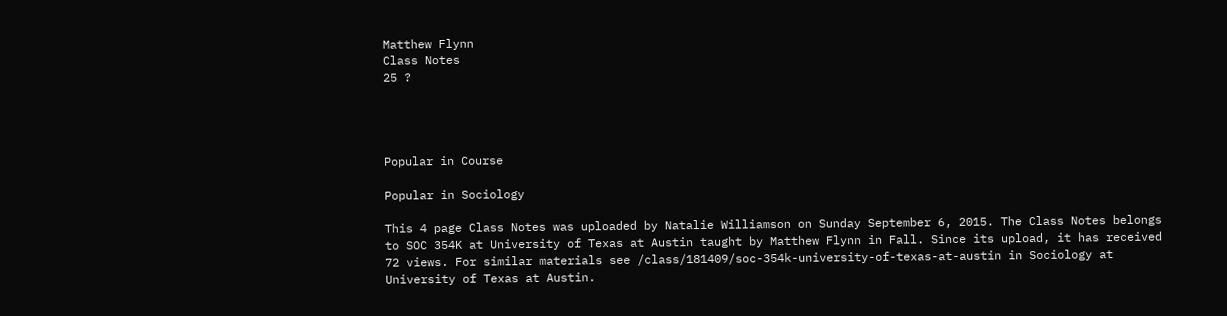Matthew Flynn
Class Notes
25 ?




Popular in Course

Popular in Sociology

This 4 page Class Notes was uploaded by Natalie Williamson on Sunday September 6, 2015. The Class Notes belongs to SOC 354K at University of Texas at Austin taught by Matthew Flynn in Fall. Since its upload, it has received 72 views. For similar materials see /class/181409/soc-354k-university-of-texas-at-austin in Sociology at University of Texas at Austin.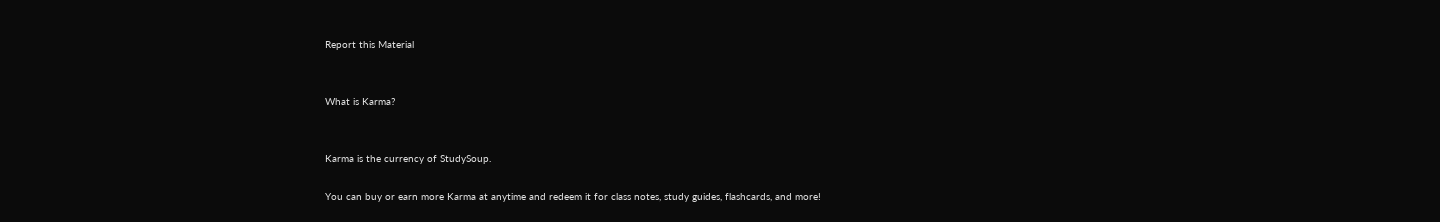Report this Material


What is Karma?


Karma is the currency of StudySoup.

You can buy or earn more Karma at anytime and redeem it for class notes, study guides, flashcards, and more!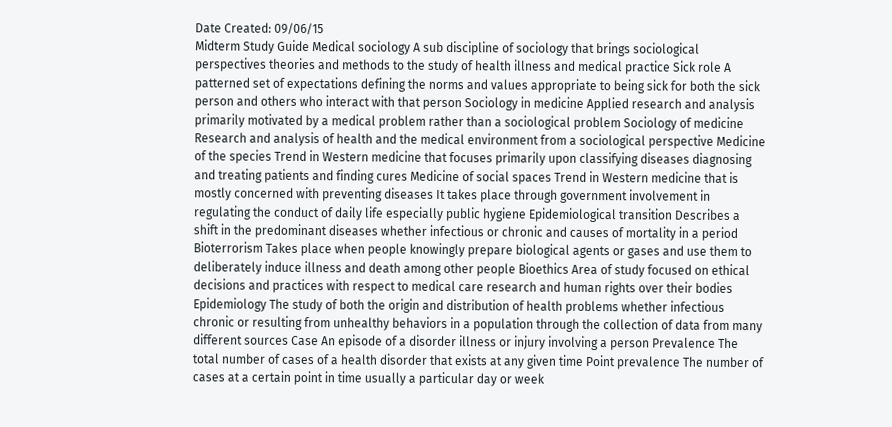Date Created: 09/06/15
Midterm Study Guide Medical sociology A sub discipline of sociology that brings sociological perspectives theories and methods to the study of health illness and medical practice Sick role A patterned set of expectations defining the norms and values appropriate to being sick for both the sick person and others who interact with that person Sociology in medicine Applied research and analysis primarily motivated by a medical problem rather than a sociological problem Sociology of medicine Research and analysis of health and the medical environment from a sociological perspective Medicine of the species Trend in Western medicine that focuses primarily upon classifying diseases diagnosing and treating patients and finding cures Medicine of social spaces Trend in Western medicine that is mostly concerned with preventing diseases It takes place through government involvement in regulating the conduct of daily life especially public hygiene Epidemiological transition Describes a shift in the predominant diseases whether infectious or chronic and causes of mortality in a period Bioterrorism Takes place when people knowingly prepare biological agents or gases and use them to deliberately induce illness and death among other people Bioethics Area of study focused on ethical decisions and practices with respect to medical care research and human rights over their bodies Epidemiology The study of both the origin and distribution of health problems whether infectious chronic or resulting from unhealthy behaviors in a population through the collection of data from many different sources Case An episode of a disorder illness or injury involving a person Prevalence The total number of cases of a health disorder that exists at any given time Point prevalence The number of cases at a certain point in time usually a particular day or week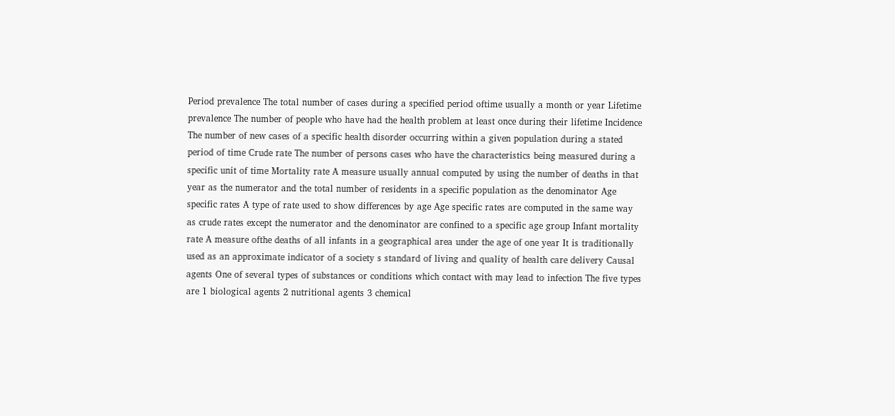Period prevalence The total number of cases during a specified period oftime usually a month or year Lifetime prevalence The number of people who have had the health problem at least once during their lifetime Incidence The number of new cases of a specific health disorder occurring within a given population during a stated period of time Crude rate The number of persons cases who have the characteristics being measured during a specific unit of time Mortality rate A measure usually annual computed by using the number of deaths in that year as the numerator and the total number of residents in a specific population as the denominator Age specific rates A type of rate used to show differences by age Age specific rates are computed in the same way as crude rates except the numerator and the denominator are confined to a specific age group Infant mortality rate A measure ofthe deaths of all infants in a geographical area under the age of one year It is traditionally used as an approximate indicator of a society s standard of living and quality of health care delivery Causal agents One of several types of substances or conditions which contact with may lead to infection The five types are 1 biological agents 2 nutritional agents 3 chemical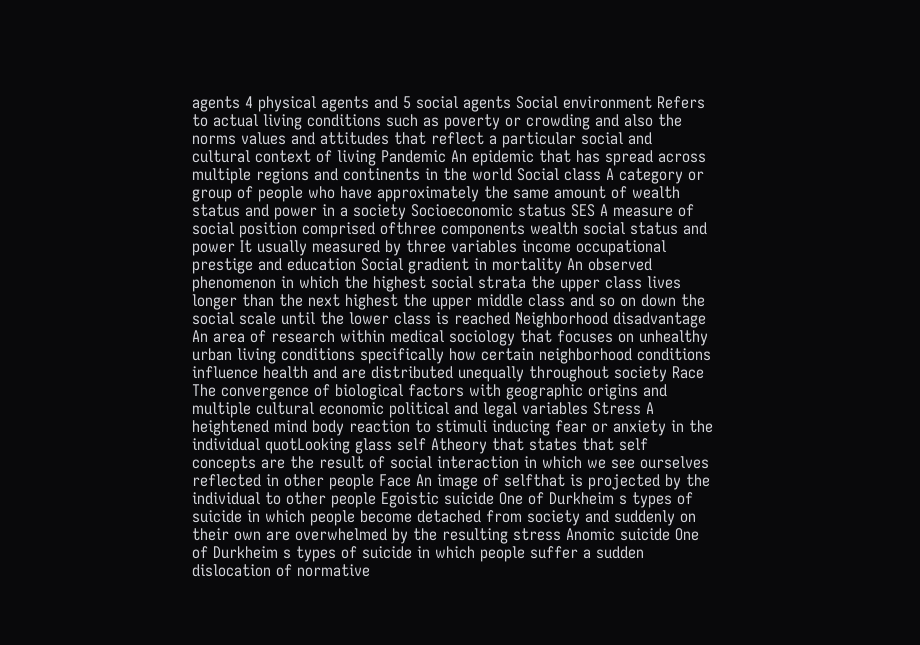agents 4 physical agents and 5 social agents Social environment Refers to actual living conditions such as poverty or crowding and also the norms values and attitudes that reflect a particular social and cultural context of living Pandemic An epidemic that has spread across multiple regions and continents in the world Social class A category or group of people who have approximately the same amount of wealth status and power in a society Socioeconomic status SES A measure of social position comprised ofthree components wealth social status and power It usually measured by three variables income occupational prestige and education Social gradient in mortality An observed phenomenon in which the highest social strata the upper class lives longer than the next highest the upper middle class and so on down the social scale until the lower class is reached Neighborhood disadvantage An area of research within medical sociology that focuses on unhealthy urban living conditions specifically how certain neighborhood conditions influence health and are distributed unequally throughout society Race The convergence of biological factors with geographic origins and multiple cultural economic political and legal variables Stress A heightened mind body reaction to stimuli inducing fear or anxiety in the individual quotLooking glass self Atheory that states that self concepts are the result of social interaction in which we see ourselves reflected in other people Face An image of selfthat is projected by the individual to other people Egoistic suicide One of Durkheim s types of suicide in which people become detached from society and suddenly on their own are overwhelmed by the resulting stress Anomic suicide One of Durkheim s types of suicide in which people suffer a sudden dislocation of normative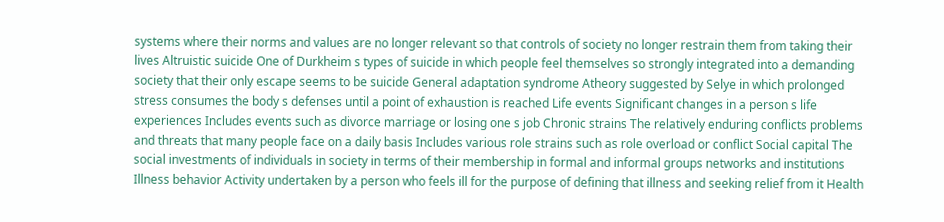systems where their norms and values are no longer relevant so that controls of society no longer restrain them from taking their lives Altruistic suicide One of Durkheim s types of suicide in which people feel themselves so strongly integrated into a demanding society that their only escape seems to be suicide General adaptation syndrome Atheory suggested by Selye in which prolonged stress consumes the body s defenses until a point of exhaustion is reached Life events Significant changes in a person s life experiences Includes events such as divorce marriage or losing one s job Chronic strains The relatively enduring conflicts problems and threats that many people face on a daily basis Includes various role strains such as role overload or conflict Social capital The social investments of individuals in society in terms of their membership in formal and informal groups networks and institutions Illness behavior Activity undertaken by a person who feels ill for the purpose of defining that illness and seeking relief from it Health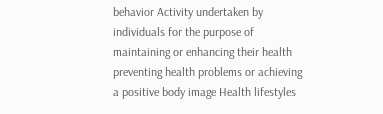behavior Activity undertaken by individuals for the purpose of maintaining or enhancing their health preventing health problems or achieving a positive body image Health lifestyles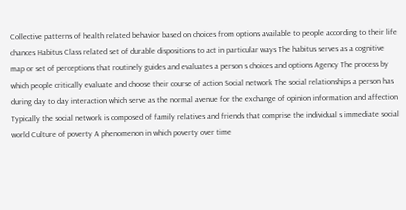Collective patterns of health related behavior based on choices from options available to people according to their life chances Habitus Class related set of durable dispositions to act in particular ways The habitus serves as a cognitive map or set of perceptions that routinely guides and evaluates a person s choices and options Agency The process by which people critically evaluate and choose their course of action Social network The social relationships a person has during day to day interaction which serve as the normal avenue for the exchange of opinion information and affection Typically the social network is composed of family relatives and friends that comprise the individual s immediate social world Culture of poverty A phenomenon in which poverty over time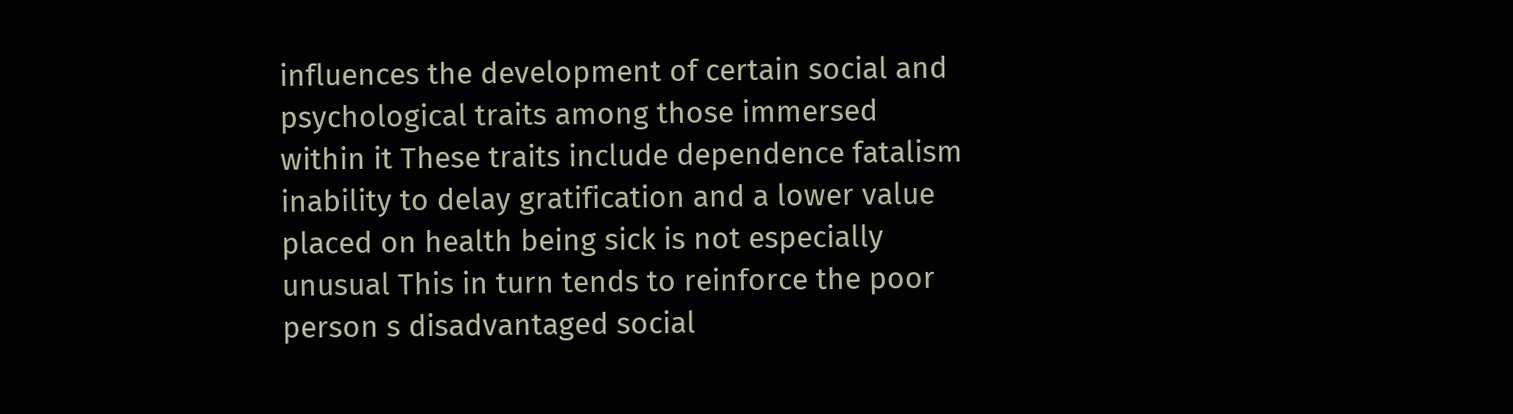influences the development of certain social and psychological traits among those immersed within it These traits include dependence fatalism inability to delay gratification and a lower value placed on health being sick is not especially unusual This in turn tends to reinforce the poor person s disadvantaged social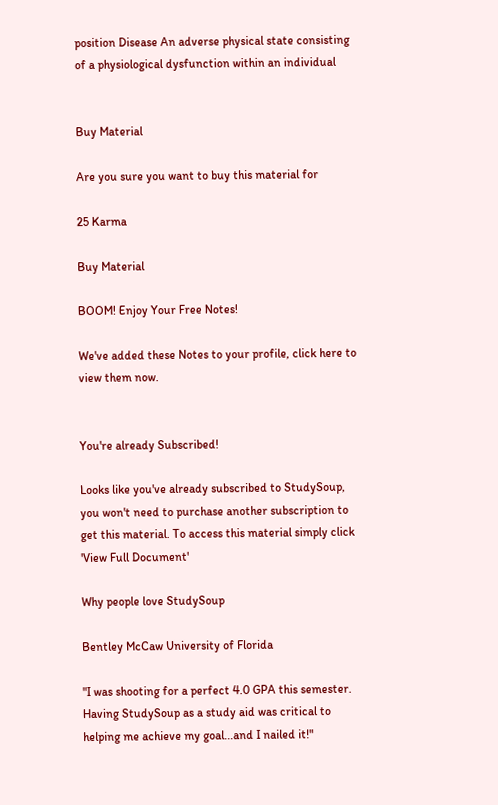position Disease An adverse physical state consisting of a physiological dysfunction within an individual


Buy Material

Are you sure you want to buy this material for

25 Karma

Buy Material

BOOM! Enjoy Your Free Notes!

We've added these Notes to your profile, click here to view them now.


You're already Subscribed!

Looks like you've already subscribed to StudySoup, you won't need to purchase another subscription to get this material. To access this material simply click 'View Full Document'

Why people love StudySoup

Bentley McCaw University of Florida

"I was shooting for a perfect 4.0 GPA this semester. Having StudySoup as a study aid was critical to helping me achieve my goal...and I nailed it!"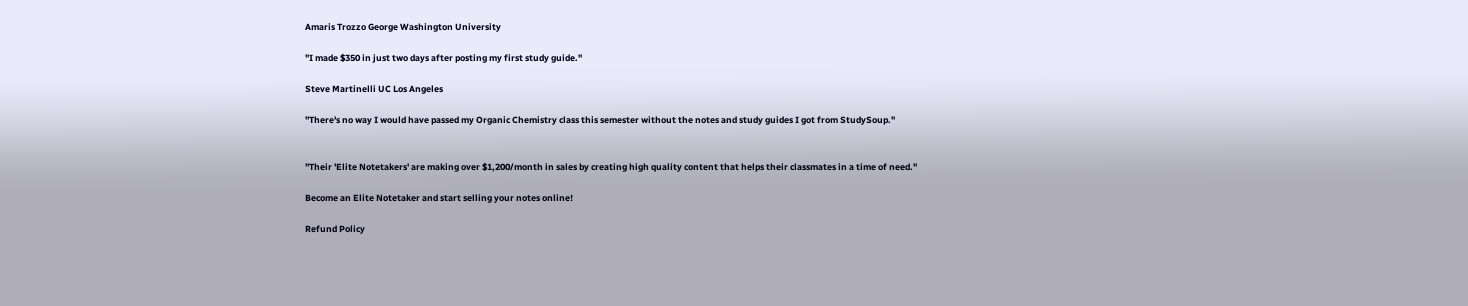Amaris Trozzo George Washington University

"I made $350 in just two days after posting my first study guide."

Steve Martinelli UC Los Angeles

"There's no way I would have passed my Organic Chemistry class this semester without the notes and study guides I got from StudySoup."


"Their 'Elite Notetakers' are making over $1,200/month in sales by creating high quality content that helps their classmates in a time of need."

Become an Elite Notetaker and start selling your notes online!

Refund Policy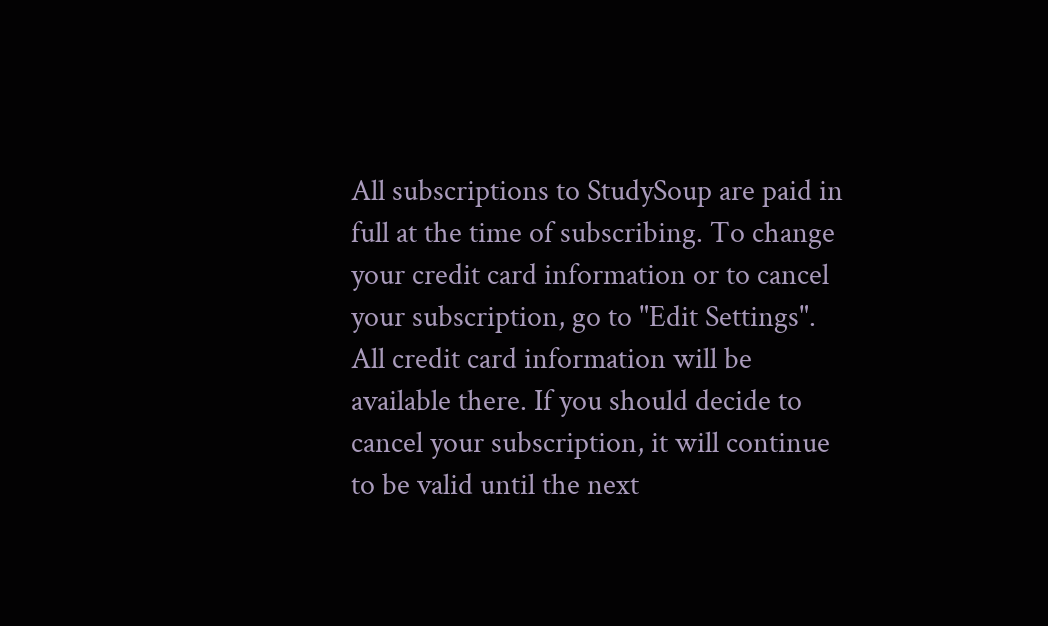All subscriptions to StudySoup are paid in full at the time of subscribing. To change your credit card information or to cancel your subscription, go to "Edit Settings". All credit card information will be available there. If you should decide to cancel your subscription, it will continue to be valid until the next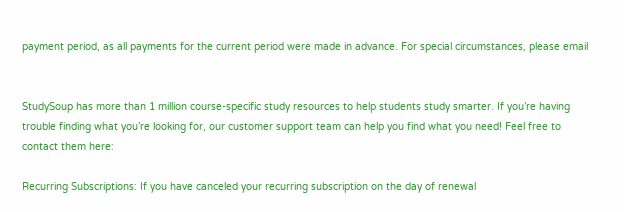payment period, as all payments for the current period were made in advance. For special circumstances, please email


StudySoup has more than 1 million course-specific study resources to help students study smarter. If you’re having trouble finding what you’re looking for, our customer support team can help you find what you need! Feel free to contact them here:

Recurring Subscriptions: If you have canceled your recurring subscription on the day of renewal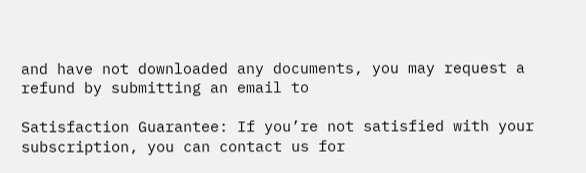and have not downloaded any documents, you may request a refund by submitting an email to

Satisfaction Guarantee: If you’re not satisfied with your subscription, you can contact us for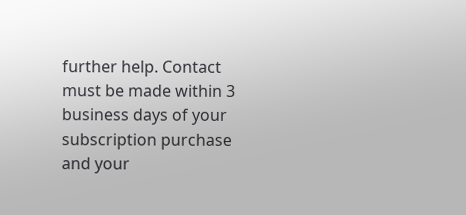further help. Contact must be made within 3 business days of your subscription purchase and your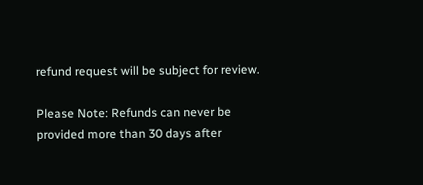refund request will be subject for review.

Please Note: Refunds can never be provided more than 30 days after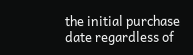the initial purchase date regardless of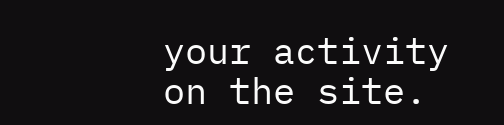your activity on the site.